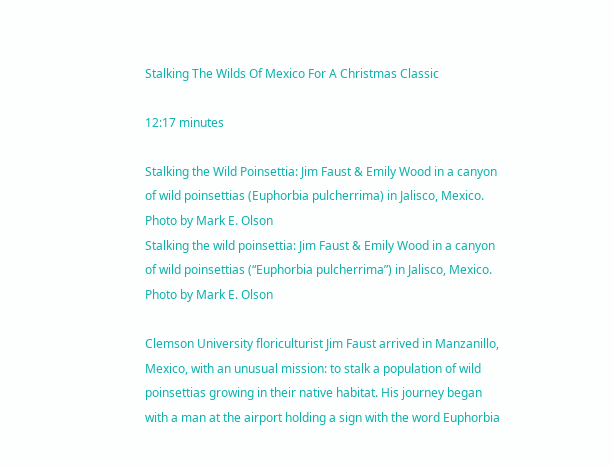Stalking The Wilds Of Mexico For A Christmas Classic

12:17 minutes

Stalking the Wild Poinsettia: Jim Faust & Emily Wood in a canyon of wild poinsettias (Euphorbia pulcherrima) in Jalisco, Mexico. Photo by Mark E. Olson
Stalking the wild poinsettia: Jim Faust & Emily Wood in a canyon of wild poinsettias (“Euphorbia pulcherrima”) in Jalisco, Mexico. Photo by Mark E. Olson

Clemson University floriculturist Jim Faust arrived in Manzanillo, Mexico, with an unusual mission: to stalk a population of wild poinsettias growing in their native habitat. His journey began with a man at the airport holding a sign with the word Euphorbia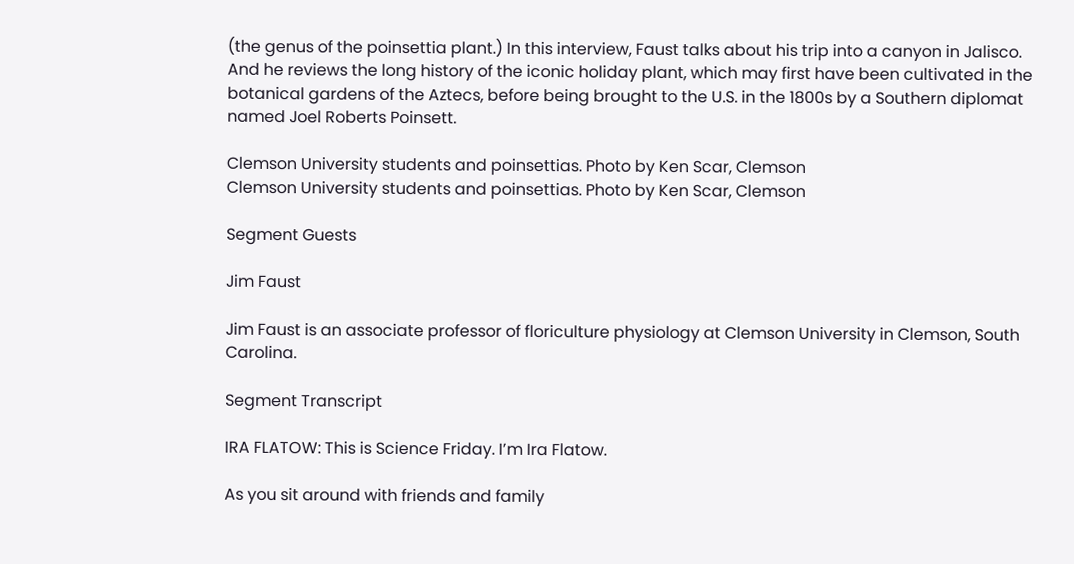(the genus of the poinsettia plant.) In this interview, Faust talks about his trip into a canyon in Jalisco. And he reviews the long history of the iconic holiday plant, which may first have been cultivated in the botanical gardens of the Aztecs, before being brought to the U.S. in the 1800s by a Southern diplomat named Joel Roberts Poinsett.

Clemson University students and poinsettias. Photo by Ken Scar, Clemson
Clemson University students and poinsettias. Photo by Ken Scar, Clemson

Segment Guests

Jim Faust

Jim Faust is an associate professor of floriculture physiology at Clemson University in Clemson, South Carolina.

Segment Transcript

IRA FLATOW: This is Science Friday. I’m Ira Flatow.

As you sit around with friends and family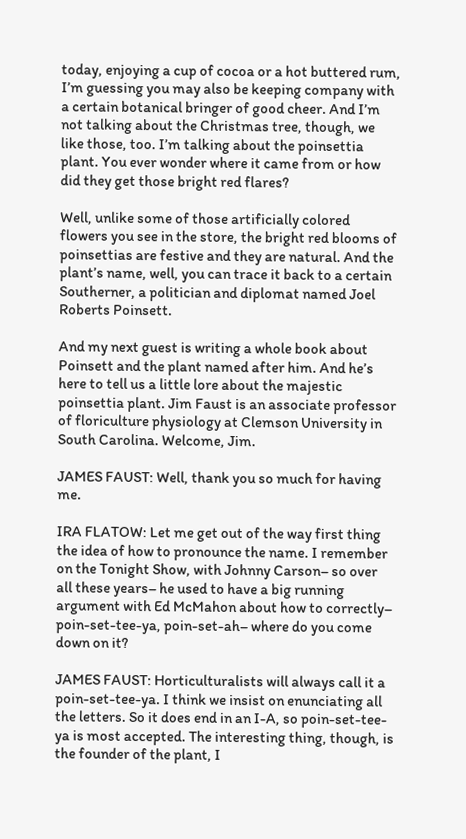today, enjoying a cup of cocoa or a hot buttered rum, I’m guessing you may also be keeping company with a certain botanical bringer of good cheer. And I’m not talking about the Christmas tree, though, we like those, too. I’m talking about the poinsettia plant. You ever wonder where it came from or how did they get those bright red flares?

Well, unlike some of those artificially colored flowers you see in the store, the bright red blooms of poinsettias are festive and they are natural. And the plant’s name, well, you can trace it back to a certain Southerner, a politician and diplomat named Joel Roberts Poinsett.

And my next guest is writing a whole book about Poinsett and the plant named after him. And he’s here to tell us a little lore about the majestic poinsettia plant. Jim Faust is an associate professor of floriculture physiology at Clemson University in South Carolina. Welcome, Jim.

JAMES FAUST: Well, thank you so much for having me.

IRA FLATOW: Let me get out of the way first thing the idea of how to pronounce the name. I remember on the Tonight Show, with Johnny Carson– so over all these years– he used to have a big running argument with Ed McMahon about how to correctly– poin-set-tee-ya, poin-set-ah– where do you come down on it?

JAMES FAUST: Horticulturalists will always call it a poin-set-tee-ya. I think we insist on enunciating all the letters. So it does end in an I-A, so poin-set-tee-ya is most accepted. The interesting thing, though, is the founder of the plant, I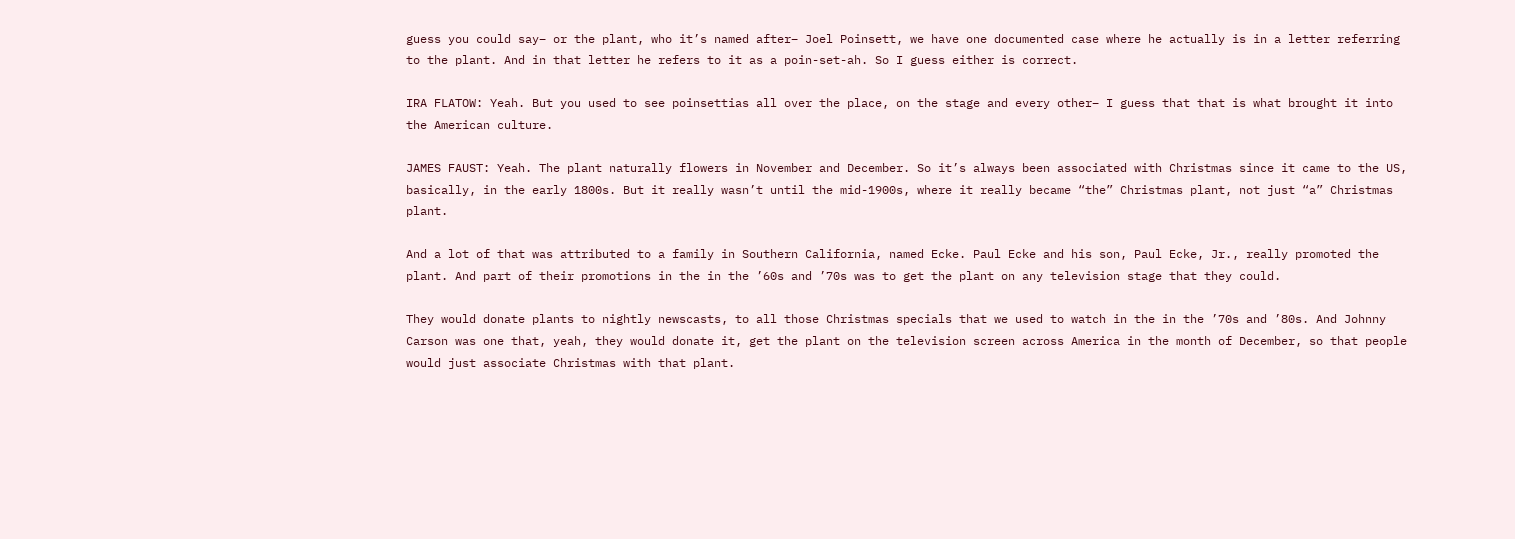guess you could say– or the plant, who it’s named after– Joel Poinsett, we have one documented case where he actually is in a letter referring to the plant. And in that letter he refers to it as a poin-set-ah. So I guess either is correct.

IRA FLATOW: Yeah. But you used to see poinsettias all over the place, on the stage and every other– I guess that that is what brought it into the American culture.

JAMES FAUST: Yeah. The plant naturally flowers in November and December. So it’s always been associated with Christmas since it came to the US, basically, in the early 1800s. But it really wasn’t until the mid-1900s, where it really became “the” Christmas plant, not just “a” Christmas plant.

And a lot of that was attributed to a family in Southern California, named Ecke. Paul Ecke and his son, Paul Ecke, Jr., really promoted the plant. And part of their promotions in the in the ’60s and ’70s was to get the plant on any television stage that they could.

They would donate plants to nightly newscasts, to all those Christmas specials that we used to watch in the in the ’70s and ’80s. And Johnny Carson was one that, yeah, they would donate it, get the plant on the television screen across America in the month of December, so that people would just associate Christmas with that plant.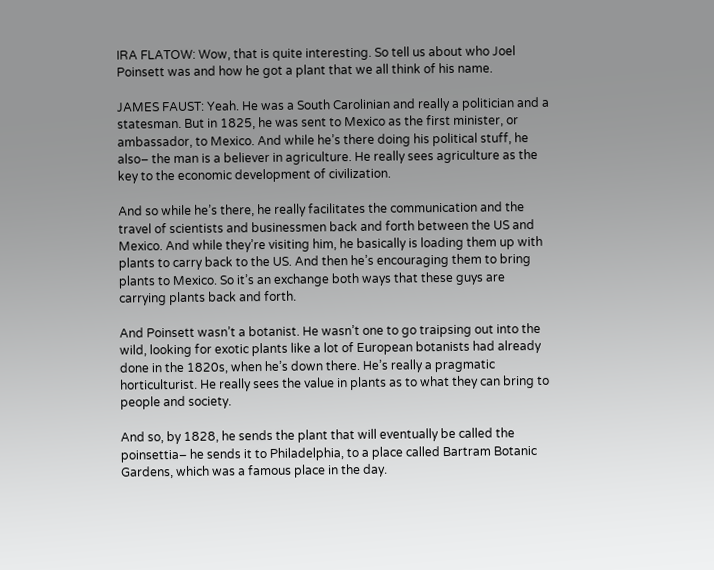IRA FLATOW: Wow, that is quite interesting. So tell us about who Joel Poinsett was and how he got a plant that we all think of his name.

JAMES FAUST: Yeah. He was a South Carolinian and really a politician and a statesman. But in 1825, he was sent to Mexico as the first minister, or ambassador, to Mexico. And while he’s there doing his political stuff, he also– the man is a believer in agriculture. He really sees agriculture as the key to the economic development of civilization.

And so while he’s there, he really facilitates the communication and the travel of scientists and businessmen back and forth between the US and Mexico. And while they’re visiting him, he basically is loading them up with plants to carry back to the US. And then he’s encouraging them to bring plants to Mexico. So it’s an exchange both ways that these guys are carrying plants back and forth.

And Poinsett wasn’t a botanist. He wasn’t one to go traipsing out into the wild, looking for exotic plants like a lot of European botanists had already done in the 1820s, when he’s down there. He’s really a pragmatic horticulturist. He really sees the value in plants as to what they can bring to people and society.

And so, by 1828, he sends the plant that will eventually be called the poinsettia– he sends it to Philadelphia, to a place called Bartram Botanic Gardens, which was a famous place in the day.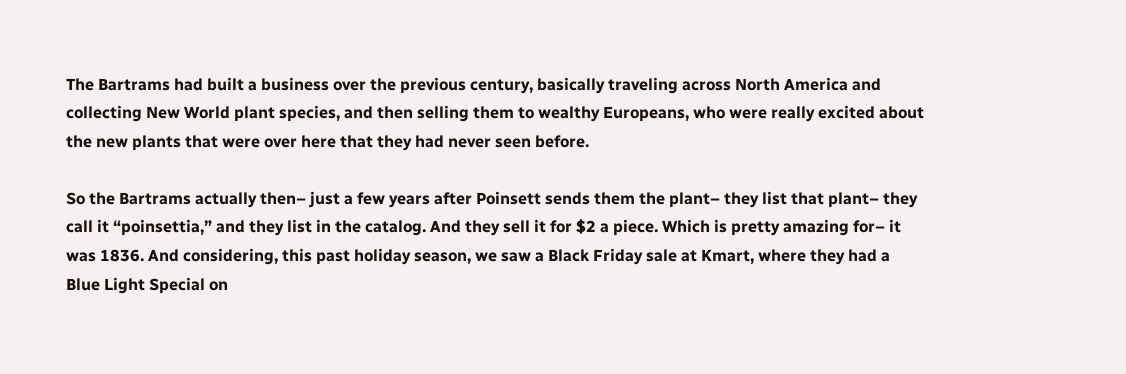The Bartrams had built a business over the previous century, basically traveling across North America and collecting New World plant species, and then selling them to wealthy Europeans, who were really excited about the new plants that were over here that they had never seen before.

So the Bartrams actually then– just a few years after Poinsett sends them the plant– they list that plant– they call it “poinsettia,” and they list in the catalog. And they sell it for $2 a piece. Which is pretty amazing for– it was 1836. And considering, this past holiday season, we saw a Black Friday sale at Kmart, where they had a Blue Light Special on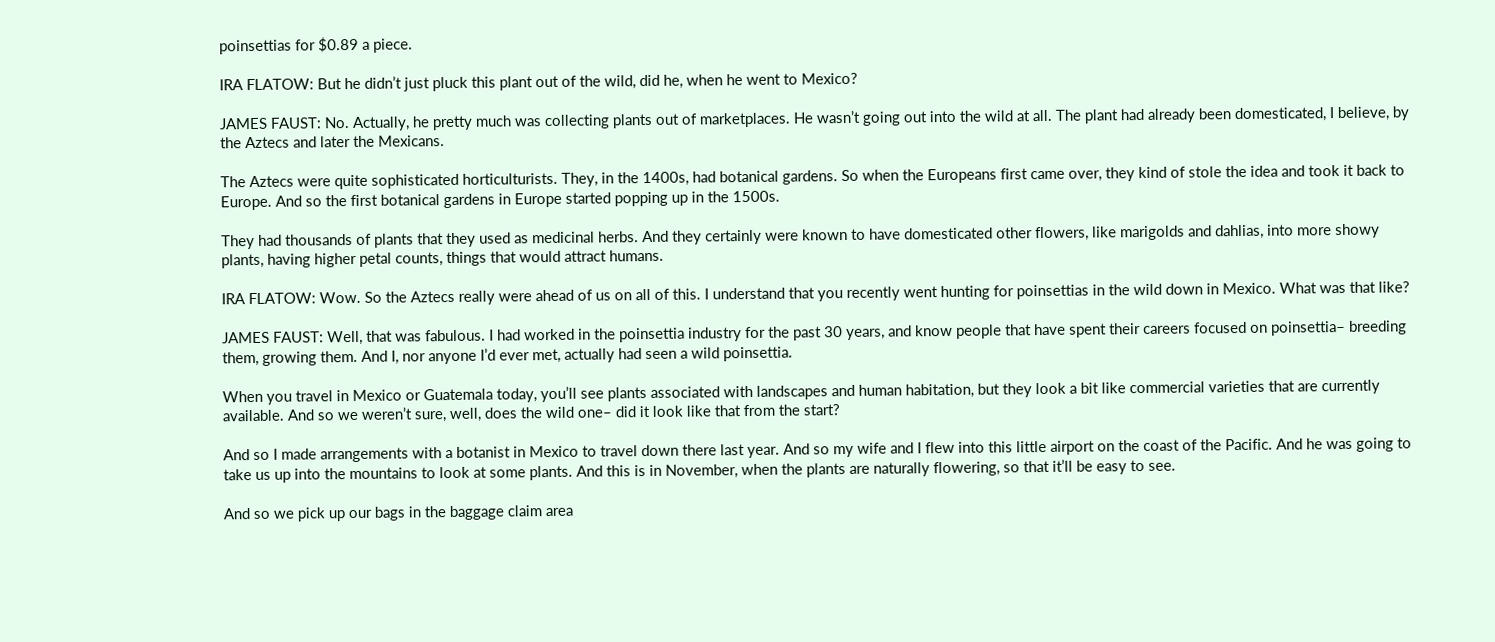poinsettias for $0.89 a piece.

IRA FLATOW: But he didn’t just pluck this plant out of the wild, did he, when he went to Mexico?

JAMES FAUST: No. Actually, he pretty much was collecting plants out of marketplaces. He wasn’t going out into the wild at all. The plant had already been domesticated, I believe, by the Aztecs and later the Mexicans.

The Aztecs were quite sophisticated horticulturists. They, in the 1400s, had botanical gardens. So when the Europeans first came over, they kind of stole the idea and took it back to Europe. And so the first botanical gardens in Europe started popping up in the 1500s.

They had thousands of plants that they used as medicinal herbs. And they certainly were known to have domesticated other flowers, like marigolds and dahlias, into more showy plants, having higher petal counts, things that would attract humans.

IRA FLATOW: Wow. So the Aztecs really were ahead of us on all of this. I understand that you recently went hunting for poinsettias in the wild down in Mexico. What was that like?

JAMES FAUST: Well, that was fabulous. I had worked in the poinsettia industry for the past 30 years, and know people that have spent their careers focused on poinsettia– breeding them, growing them. And I, nor anyone I’d ever met, actually had seen a wild poinsettia.

When you travel in Mexico or Guatemala today, you’ll see plants associated with landscapes and human habitation, but they look a bit like commercial varieties that are currently available. And so we weren’t sure, well, does the wild one– did it look like that from the start?

And so I made arrangements with a botanist in Mexico to travel down there last year. And so my wife and I flew into this little airport on the coast of the Pacific. And he was going to take us up into the mountains to look at some plants. And this is in November, when the plants are naturally flowering, so that it’ll be easy to see.

And so we pick up our bags in the baggage claim area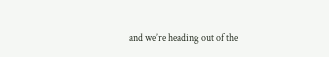and we’re heading out of the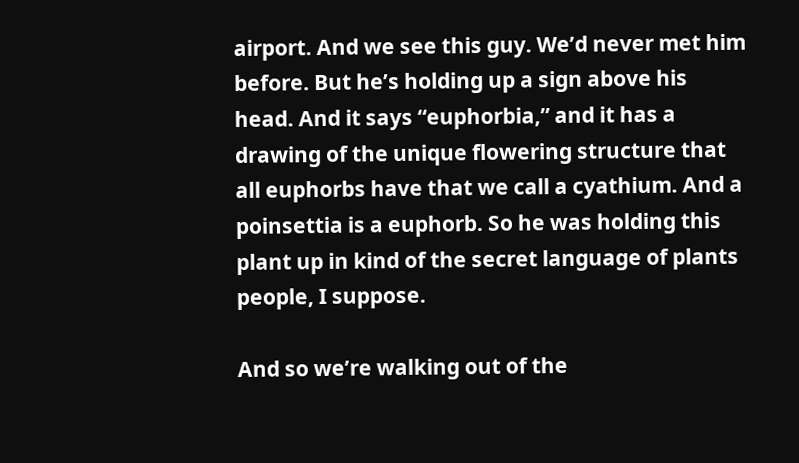airport. And we see this guy. We’d never met him before. But he’s holding up a sign above his head. And it says “euphorbia,” and it has a drawing of the unique flowering structure that all euphorbs have that we call a cyathium. And a poinsettia is a euphorb. So he was holding this plant up in kind of the secret language of plants people, I suppose.

And so we’re walking out of the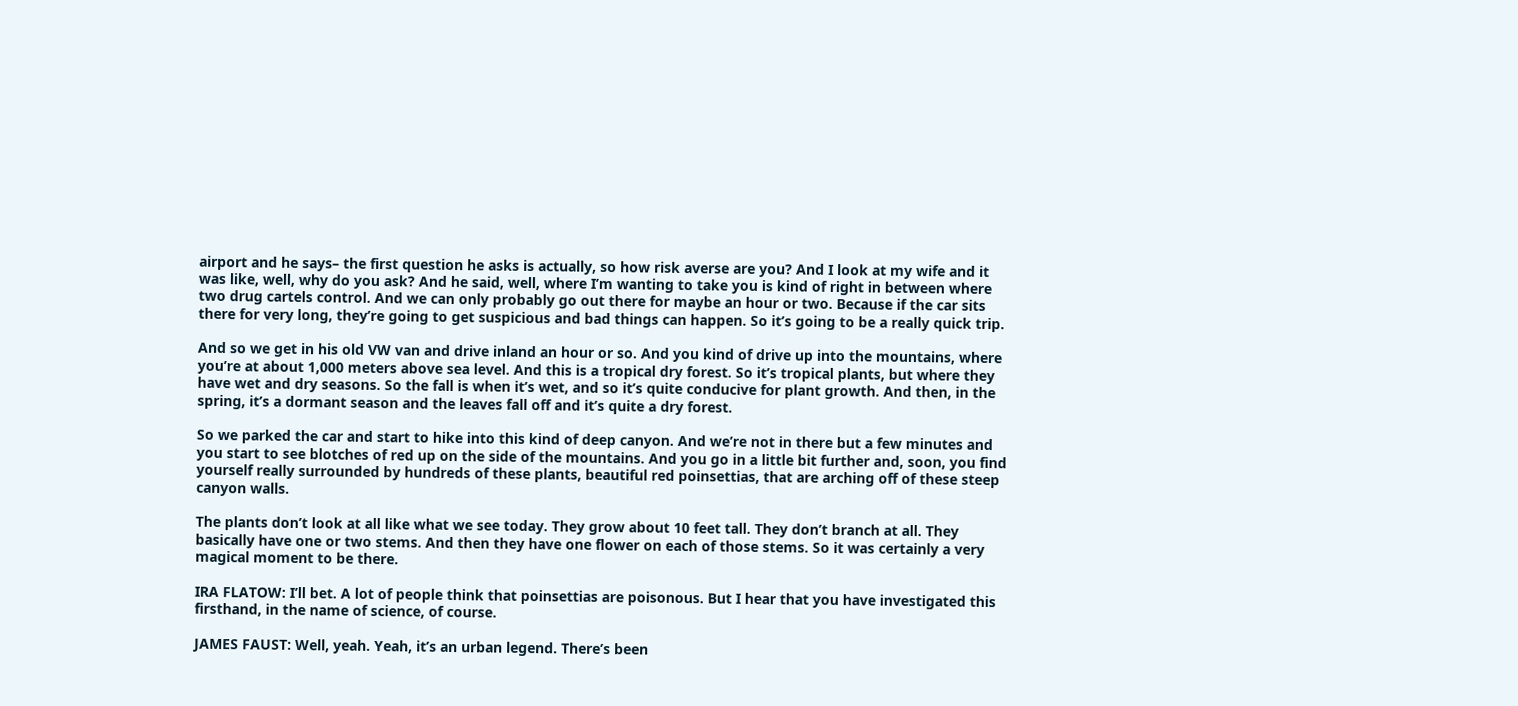airport and he says– the first question he asks is actually, so how risk averse are you? And I look at my wife and it was like, well, why do you ask? And he said, well, where I’m wanting to take you is kind of right in between where two drug cartels control. And we can only probably go out there for maybe an hour or two. Because if the car sits there for very long, they’re going to get suspicious and bad things can happen. So it’s going to be a really quick trip.

And so we get in his old VW van and drive inland an hour or so. And you kind of drive up into the mountains, where you’re at about 1,000 meters above sea level. And this is a tropical dry forest. So it’s tropical plants, but where they have wet and dry seasons. So the fall is when it’s wet, and so it’s quite conducive for plant growth. And then, in the spring, it’s a dormant season and the leaves fall off and it’s quite a dry forest.

So we parked the car and start to hike into this kind of deep canyon. And we’re not in there but a few minutes and you start to see blotches of red up on the side of the mountains. And you go in a little bit further and, soon, you find yourself really surrounded by hundreds of these plants, beautiful red poinsettias, that are arching off of these steep canyon walls.

The plants don’t look at all like what we see today. They grow about 10 feet tall. They don’t branch at all. They basically have one or two stems. And then they have one flower on each of those stems. So it was certainly a very magical moment to be there.

IRA FLATOW: I’ll bet. A lot of people think that poinsettias are poisonous. But I hear that you have investigated this firsthand, in the name of science, of course.

JAMES FAUST: Well, yeah. Yeah, it’s an urban legend. There’s been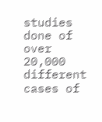studies done of over 20,000 different cases of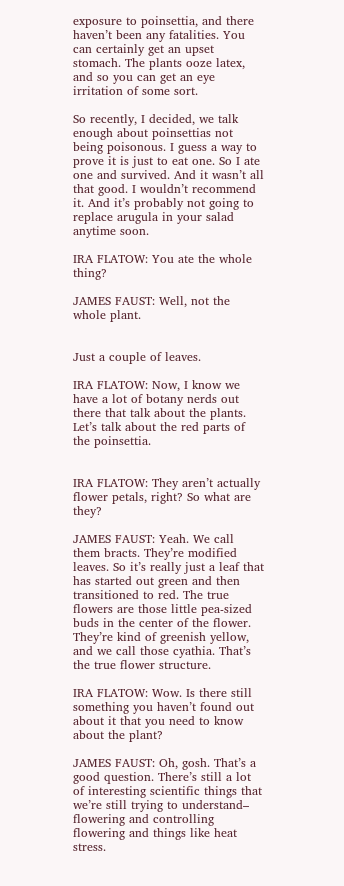exposure to poinsettia, and there haven’t been any fatalities. You can certainly get an upset stomach. The plants ooze latex, and so you can get an eye irritation of some sort.

So recently, I decided, we talk enough about poinsettias not being poisonous. I guess a way to prove it is just to eat one. So I ate one and survived. And it wasn’t all that good. I wouldn’t recommend it. And it’s probably not going to replace arugula in your salad anytime soon.

IRA FLATOW: You ate the whole thing?

JAMES FAUST: Well, not the whole plant.


Just a couple of leaves.

IRA FLATOW: Now, I know we have a lot of botany nerds out there that talk about the plants. Let’s talk about the red parts of the poinsettia.


IRA FLATOW: They aren’t actually flower petals, right? So what are they?

JAMES FAUST: Yeah. We call them bracts. They’re modified leaves. So it’s really just a leaf that has started out green and then transitioned to red. The true flowers are those little pea-sized buds in the center of the flower. They’re kind of greenish yellow, and we call those cyathia. That’s the true flower structure.

IRA FLATOW: Wow. Is there still something you haven’t found out about it that you need to know about the plant?

JAMES FAUST: Oh, gosh. That’s a good question. There’s still a lot of interesting scientific things that we’re still trying to understand– flowering and controlling flowering and things like heat stress.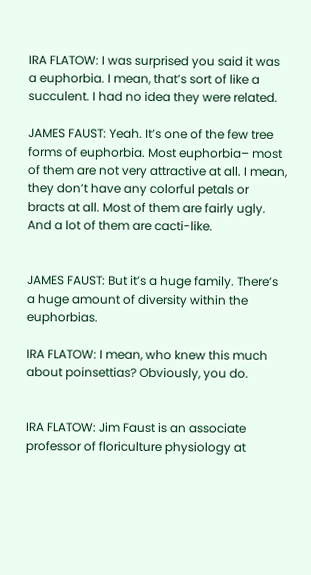IRA FLATOW: I was surprised you said it was a euphorbia. I mean, that’s sort of like a succulent. I had no idea they were related.

JAMES FAUST: Yeah. It’s one of the few tree forms of euphorbia. Most euphorbia– most of them are not very attractive at all. I mean, they don’t have any colorful petals or bracts at all. Most of them are fairly ugly. And a lot of them are cacti-like.


JAMES FAUST: But it’s a huge family. There’s a huge amount of diversity within the euphorbias.

IRA FLATOW: I mean, who knew this much about poinsettias? Obviously, you do.


IRA FLATOW: Jim Faust is an associate professor of floriculture physiology at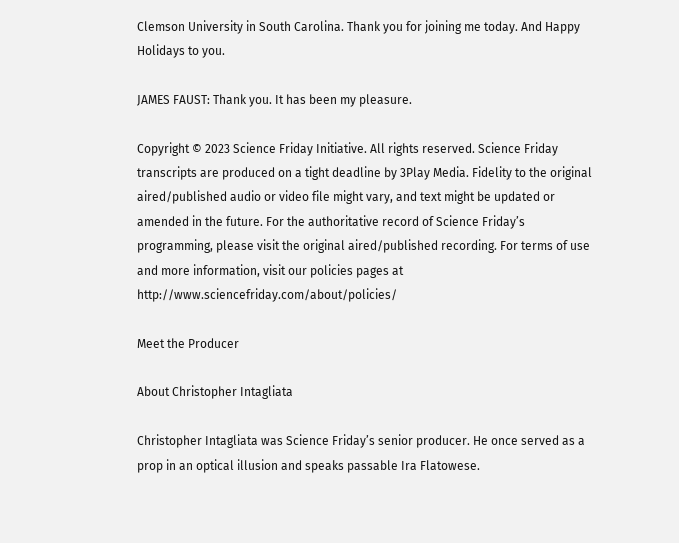Clemson University in South Carolina. Thank you for joining me today. And Happy Holidays to you.

JAMES FAUST: Thank you. It has been my pleasure.

Copyright © 2023 Science Friday Initiative. All rights reserved. Science Friday transcripts are produced on a tight deadline by 3Play Media. Fidelity to the original aired/published audio or video file might vary, and text might be updated or amended in the future. For the authoritative record of Science Friday’s programming, please visit the original aired/published recording. For terms of use and more information, visit our policies pages at http://www.sciencefriday.com/about/policies/

Meet the Producer

About Christopher Intagliata

Christopher Intagliata was Science Friday’s senior producer. He once served as a prop in an optical illusion and speaks passable Ira Flatowese.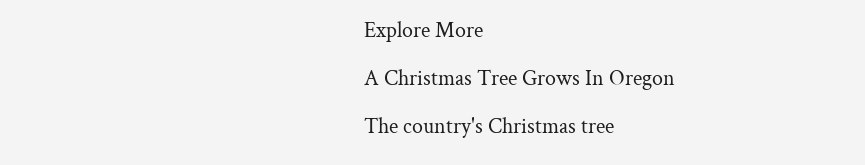Explore More

A Christmas Tree Grows In Oregon

The country's Christmas tree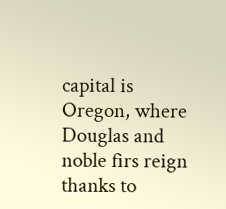capital is Oregon, where Douglas and noble firs reign thanks to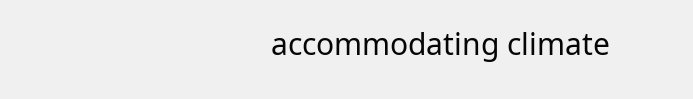accommodating climate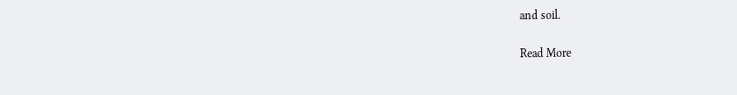and soil.

Read More